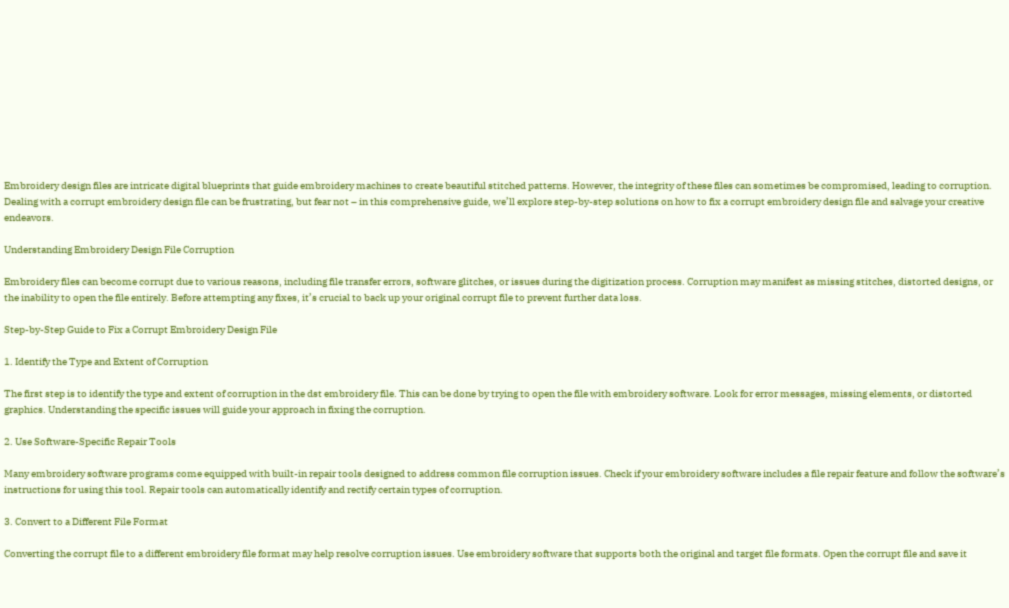Embroidery design files are intricate digital blueprints that guide embroidery machines to create beautiful stitched patterns. However, the integrity of these files can sometimes be compromised, leading to corruption. Dealing with a corrupt embroidery design file can be frustrating, but fear not – in this comprehensive guide, we’ll explore step-by-step solutions on how to fix a corrupt embroidery design file and salvage your creative endeavors.

Understanding Embroidery Design File Corruption

Embroidery files can become corrupt due to various reasons, including file transfer errors, software glitches, or issues during the digitization process. Corruption may manifest as missing stitches, distorted designs, or the inability to open the file entirely. Before attempting any fixes, it’s crucial to back up your original corrupt file to prevent further data loss.

Step-by-Step Guide to Fix a Corrupt Embroidery Design File

1. Identify the Type and Extent of Corruption

The first step is to identify the type and extent of corruption in the dst embroidery file. This can be done by trying to open the file with embroidery software. Look for error messages, missing elements, or distorted graphics. Understanding the specific issues will guide your approach in fixing the corruption.

2. Use Software-Specific Repair Tools

Many embroidery software programs come equipped with built-in repair tools designed to address common file corruption issues. Check if your embroidery software includes a file repair feature and follow the software’s instructions for using this tool. Repair tools can automatically identify and rectify certain types of corruption.

3. Convert to a Different File Format

Converting the corrupt file to a different embroidery file format may help resolve corruption issues. Use embroidery software that supports both the original and target file formats. Open the corrupt file and save it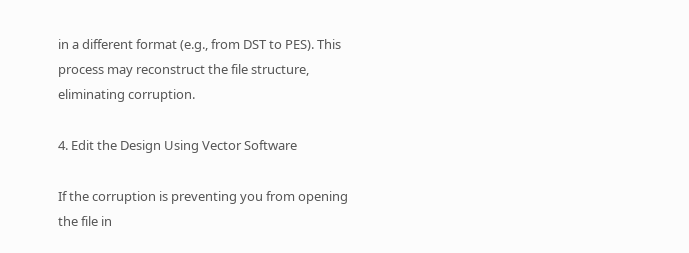in a different format (e.g., from DST to PES). This process may reconstruct the file structure, eliminating corruption.

4. Edit the Design Using Vector Software

If the corruption is preventing you from opening the file in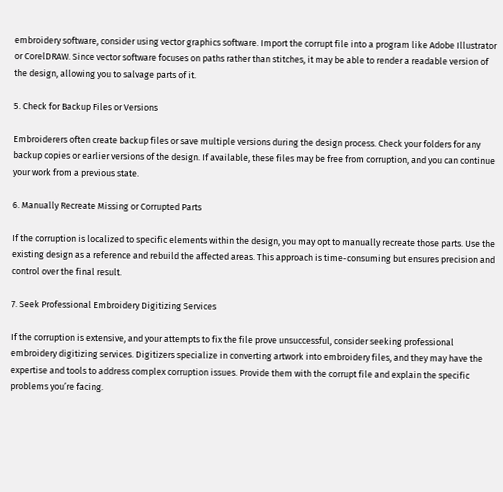embroidery software, consider using vector graphics software. Import the corrupt file into a program like Adobe Illustrator or CorelDRAW. Since vector software focuses on paths rather than stitches, it may be able to render a readable version of the design, allowing you to salvage parts of it.

5. Check for Backup Files or Versions

Embroiderers often create backup files or save multiple versions during the design process. Check your folders for any backup copies or earlier versions of the design. If available, these files may be free from corruption, and you can continue your work from a previous state.

6. Manually Recreate Missing or Corrupted Parts

If the corruption is localized to specific elements within the design, you may opt to manually recreate those parts. Use the existing design as a reference and rebuild the affected areas. This approach is time-consuming but ensures precision and control over the final result.

7. Seek Professional Embroidery Digitizing Services

If the corruption is extensive, and your attempts to fix the file prove unsuccessful, consider seeking professional embroidery digitizing services. Digitizers specialize in converting artwork into embroidery files, and they may have the expertise and tools to address complex corruption issues. Provide them with the corrupt file and explain the specific problems you’re facing.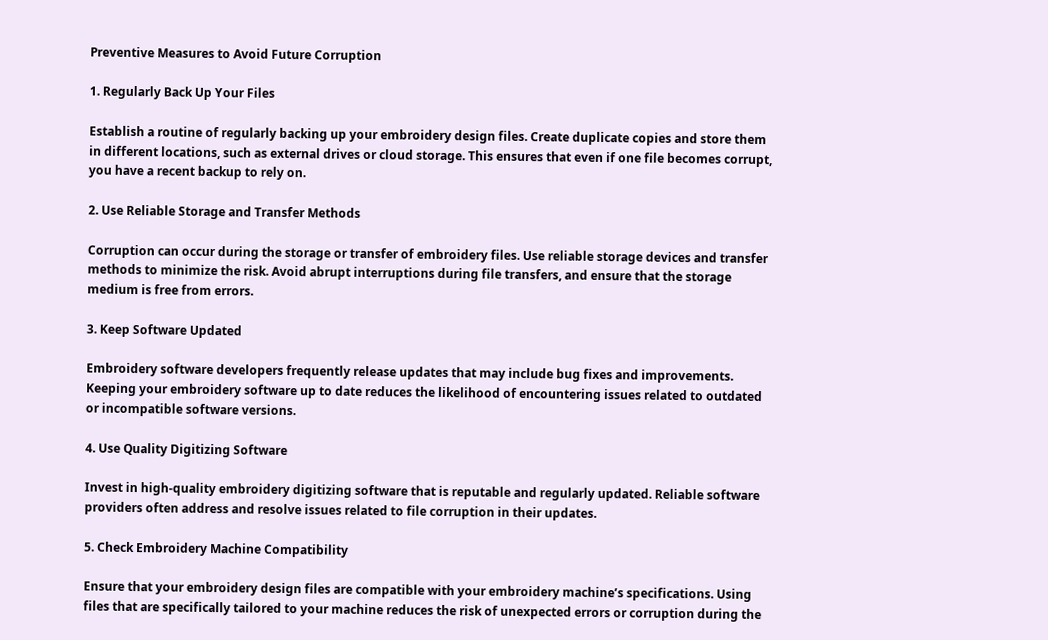Preventive Measures to Avoid Future Corruption

1. Regularly Back Up Your Files

Establish a routine of regularly backing up your embroidery design files. Create duplicate copies and store them in different locations, such as external drives or cloud storage. This ensures that even if one file becomes corrupt, you have a recent backup to rely on.

2. Use Reliable Storage and Transfer Methods

Corruption can occur during the storage or transfer of embroidery files. Use reliable storage devices and transfer methods to minimize the risk. Avoid abrupt interruptions during file transfers, and ensure that the storage medium is free from errors.

3. Keep Software Updated

Embroidery software developers frequently release updates that may include bug fixes and improvements. Keeping your embroidery software up to date reduces the likelihood of encountering issues related to outdated or incompatible software versions.

4. Use Quality Digitizing Software

Invest in high-quality embroidery digitizing software that is reputable and regularly updated. Reliable software providers often address and resolve issues related to file corruption in their updates.

5. Check Embroidery Machine Compatibility

Ensure that your embroidery design files are compatible with your embroidery machine’s specifications. Using files that are specifically tailored to your machine reduces the risk of unexpected errors or corruption during the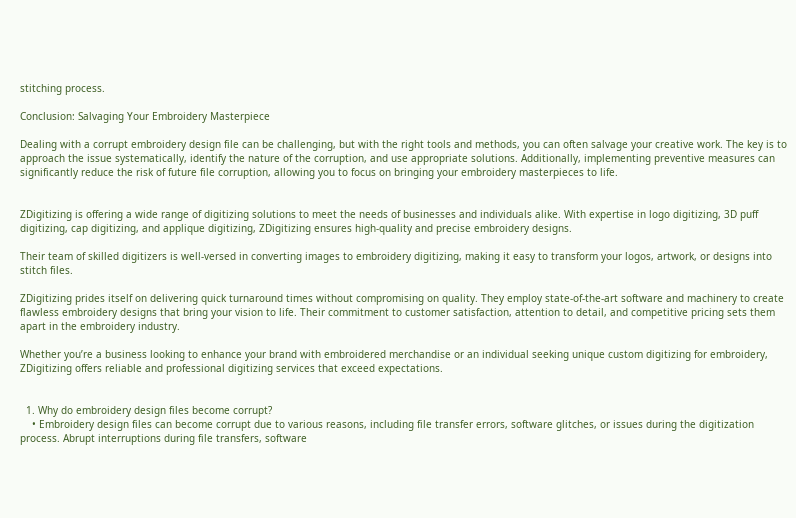stitching process.

Conclusion: Salvaging Your Embroidery Masterpiece

Dealing with a corrupt embroidery design file can be challenging, but with the right tools and methods, you can often salvage your creative work. The key is to approach the issue systematically, identify the nature of the corruption, and use appropriate solutions. Additionally, implementing preventive measures can significantly reduce the risk of future file corruption, allowing you to focus on bringing your embroidery masterpieces to life.


ZDigitizing is offering a wide range of digitizing solutions to meet the needs of businesses and individuals alike. With expertise in logo digitizing, 3D puff digitizing, cap digitizing, and applique digitizing, ZDigitizing ensures high-quality and precise embroidery designs.

Their team of skilled digitizers is well-versed in converting images to embroidery digitizing, making it easy to transform your logos, artwork, or designs into stitch files.

ZDigitizing prides itself on delivering quick turnaround times without compromising on quality. They employ state-of-the-art software and machinery to create flawless embroidery designs that bring your vision to life. Their commitment to customer satisfaction, attention to detail, and competitive pricing sets them apart in the embroidery industry.

Whether you’re a business looking to enhance your brand with embroidered merchandise or an individual seeking unique custom digitizing for embroidery, ZDigitizing offers reliable and professional digitizing services that exceed expectations.


  1. Why do embroidery design files become corrupt?
    • Embroidery design files can become corrupt due to various reasons, including file transfer errors, software glitches, or issues during the digitization process. Abrupt interruptions during file transfers, software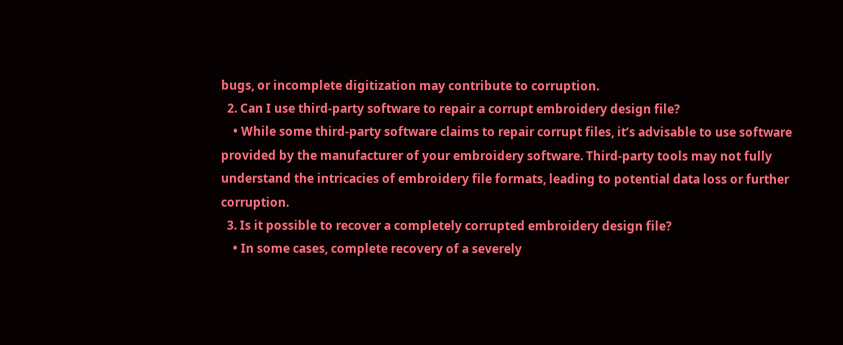bugs, or incomplete digitization may contribute to corruption.
  2. Can I use third-party software to repair a corrupt embroidery design file?
    • While some third-party software claims to repair corrupt files, it’s advisable to use software provided by the manufacturer of your embroidery software. Third-party tools may not fully understand the intricacies of embroidery file formats, leading to potential data loss or further corruption.
  3. Is it possible to recover a completely corrupted embroidery design file?
    • In some cases, complete recovery of a severely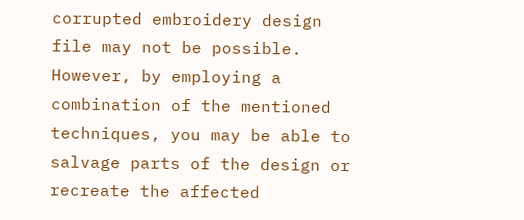corrupted embroidery design file may not be possible. However, by employing a combination of the mentioned techniques, you may be able to salvage parts of the design or recreate the affected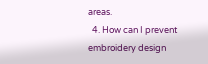areas.
  4. How can I prevent embroidery design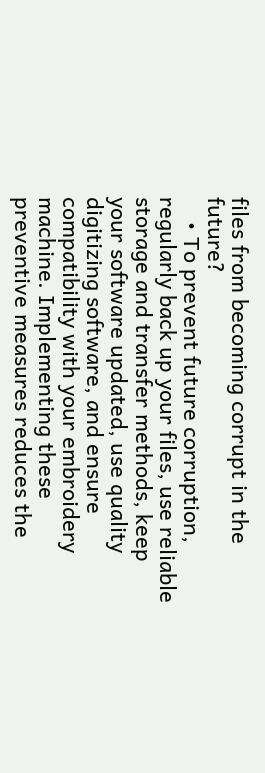files from becoming corrupt in the future?
    • To prevent future corruption, regularly back up your files, use reliable storage and transfer methods, keep your software updated, use quality digitizing software, and ensure compatibility with your embroidery machine. Implementing these preventive measures reduces the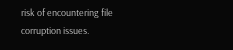risk of encountering file corruption issues.